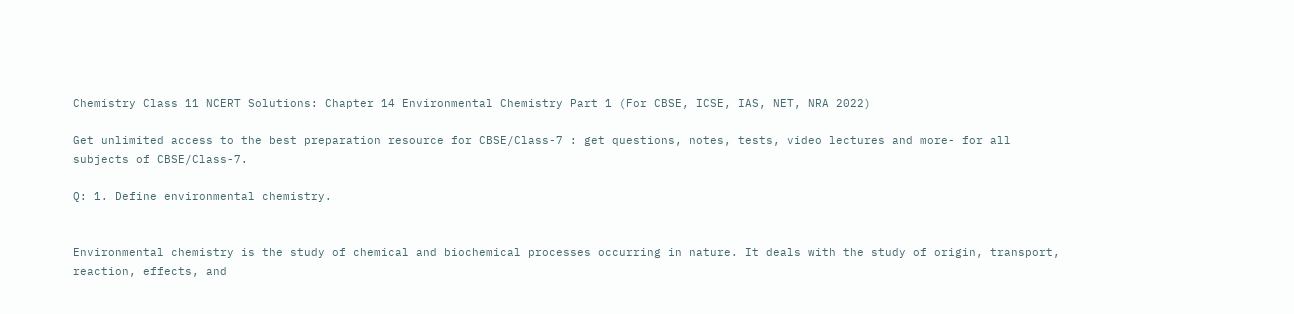Chemistry Class 11 NCERT Solutions: Chapter 14 Environmental Chemistry Part 1 (For CBSE, ICSE, IAS, NET, NRA 2022)

Get unlimited access to the best preparation resource for CBSE/Class-7 : get questions, notes, tests, video lectures and more- for all subjects of CBSE/Class-7.

Q: 1. Define environmental chemistry.


Environmental chemistry is the study of chemical and biochemical processes occurring in nature. It deals with the study of origin, transport, reaction, effects, and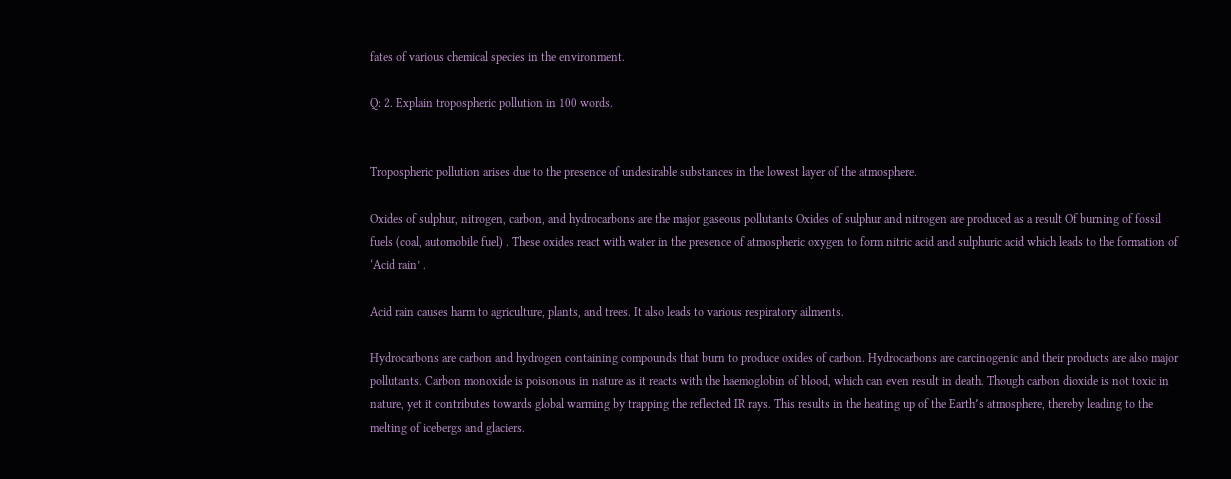fates of various chemical species in the environment.

Q: 2. Explain tropospheric pollution in 100 words.


Tropospheric pollution arises due to the presence of undesirable substances in the lowest layer of the atmosphere.

Oxides of sulphur, nitrogen, carbon, and hydrocarbons are the major gaseous pollutants Oxides of sulphur and nitrogen are produced as a result Of burning of fossil fuels (coal, automobile fuel) . These oxides react with water in the presence of atmospheric oxygen to form nitric acid and sulphuric acid which leads to the formation of ‘Acid rain’ .

Acid rain causes harm to agriculture, plants, and trees. It also leads to various respiratory ailments.

Hydrocarbons are carbon and hydrogen containing compounds that burn to produce oxides of carbon. Hydrocarbons are carcinogenic and their products are also major pollutants. Carbon monoxide is poisonous in nature as it reacts with the haemoglobin of blood, which can even result in death. Though carbon dioxide is not toxic in nature, yet it contributes towards global warming by trapping the reflected IR rays. This results in the heating up of the Earth՚s atmosphere, thereby leading to the melting of icebergs and glaciers.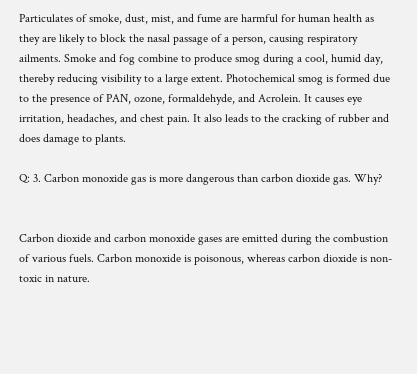Particulates of smoke, dust, mist, and fume are harmful for human health as they are likely to block the nasal passage of a person, causing respiratory ailments. Smoke and fog combine to produce smog during a cool, humid day, thereby reducing visibility to a large extent. Photochemical smog is formed due to the presence of PAN, ozone, formaldehyde, and Acrolein. It causes eye irritation, headaches, and chest pain. It also leads to the cracking of rubber and does damage to plants.

Q: 3. Carbon monoxide gas is more dangerous than carbon dioxide gas. Why?


Carbon dioxide and carbon monoxide gases are emitted during the combustion of various fuels. Carbon monoxide is poisonous, whereas carbon dioxide is non-toxic in nature.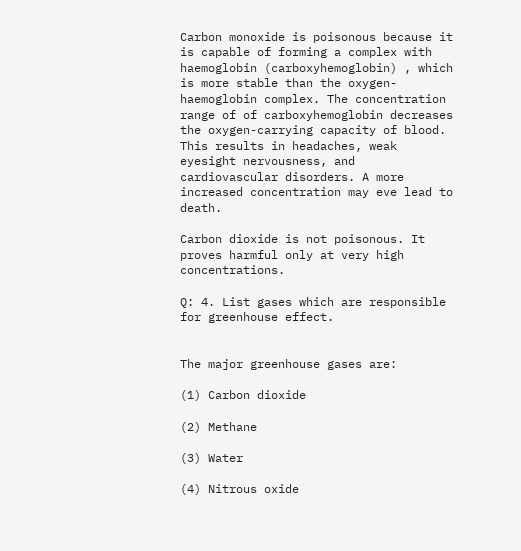Carbon monoxide is poisonous because it is capable of forming a complex with haemoglobin (carboxyhemoglobin) , which is more stable than the oxygen-haemoglobin complex. The concentration range of of carboxyhemoglobin decreases the oxygen-carrying capacity of blood. This results in headaches, weak eyesight nervousness, and cardiovascular disorders. A more increased concentration may eve lead to death.

Carbon dioxide is not poisonous. It proves harmful only at very high concentrations.

Q: 4. List gases which are responsible for greenhouse effect.


The major greenhouse gases are:

(1) Carbon dioxide

(2) Methane

(3) Water

(4) Nitrous oxide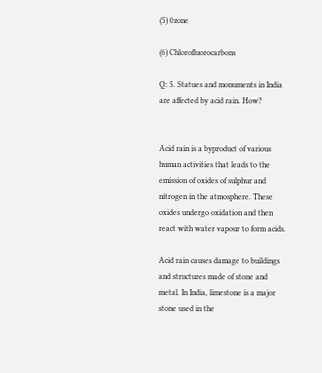(5) 0zone

(6) Chlorofluorocarbons

Q: 5. Statues and monuments in India are affected by acid rain. How?


Acid rain is a byproduct of various human activities that leads to the emission of oxides of sulphur and nitrogen in the atmosphere. These oxides undergo oxidation and then react with water vapour to form acids.

Acid rain causes damage to buildings and structures made of stone and metal. In India, limestone is a major stone used in the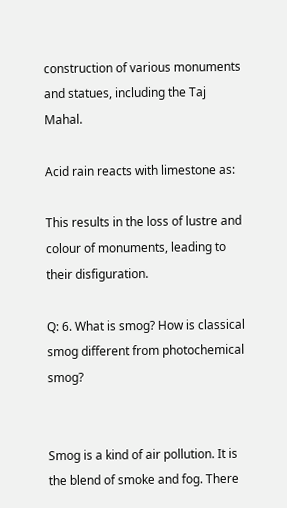construction of various monuments and statues, including the Taj Mahal.

Acid rain reacts with limestone as:

This results in the loss of lustre and colour of monuments, leading to their disfiguration.

Q: 6. What is smog? How is classical smog different from photochemical smog?


Smog is a kind of air pollution. It is the blend of smoke and fog. There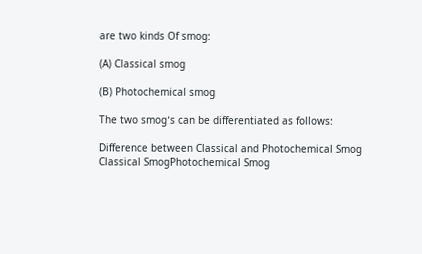are two kinds Of smog:

(A) Classical smog

(B) Photochemical smog

The two smog՚s can be differentiated as follows:

Difference between Classical and Photochemical Smog
Classical SmogPhotochemical Smog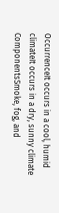OccurrenceIt occurs in a cool, humid climateIt occurs in a dry, sunny climate
ComponentsSmoke, fog, and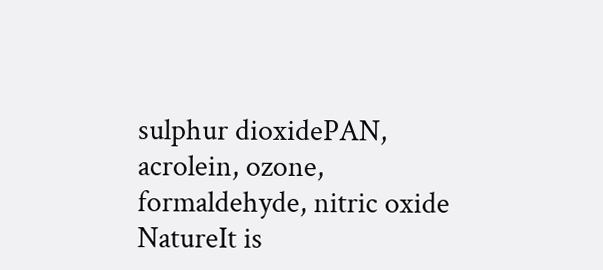sulphur dioxidePAN, acrolein, ozone, formaldehyde, nitric oxide
NatureIt is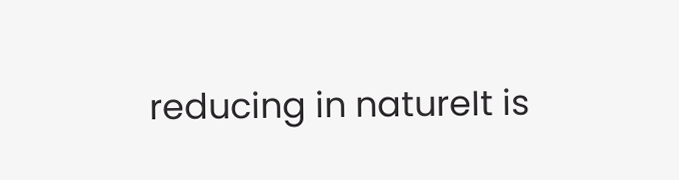reducing in natureIt is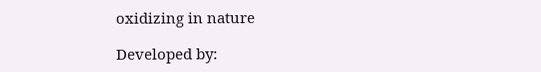oxidizing in nature

Developed by: